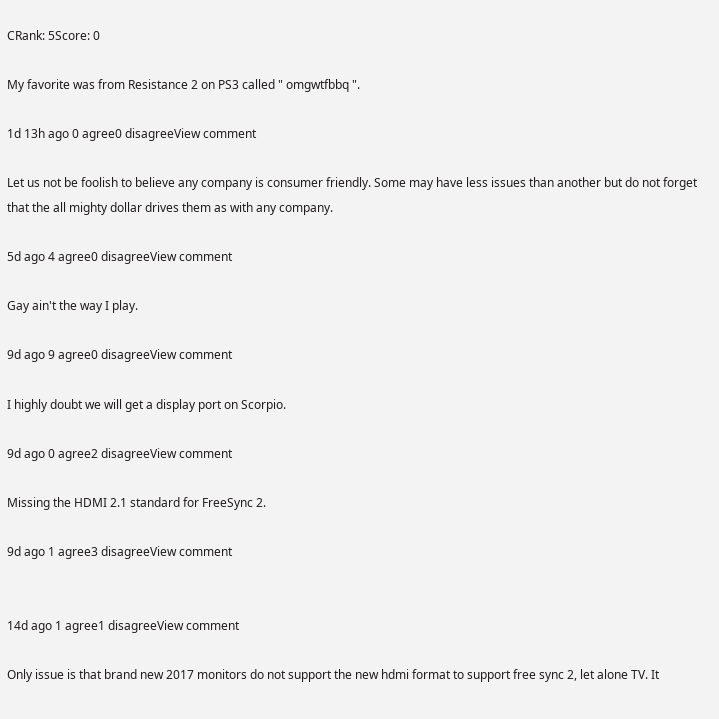CRank: 5Score: 0

My favorite was from Resistance 2 on PS3 called " omgwtfbbq ".

1d 13h ago 0 agree0 disagreeView comment

Let us not be foolish to believe any company is consumer friendly. Some may have less issues than another but do not forget that the all mighty dollar drives them as with any company.

5d ago 4 agree0 disagreeView comment

Gay ain't the way I play.

9d ago 9 agree0 disagreeView comment

I highly doubt we will get a display port on Scorpio.

9d ago 0 agree2 disagreeView comment

Missing the HDMI 2.1 standard for FreeSync 2.

9d ago 1 agree3 disagreeView comment


14d ago 1 agree1 disagreeView comment

Only issue is that brand new 2017 monitors do not support the new hdmi format to support free sync 2, let alone TV. It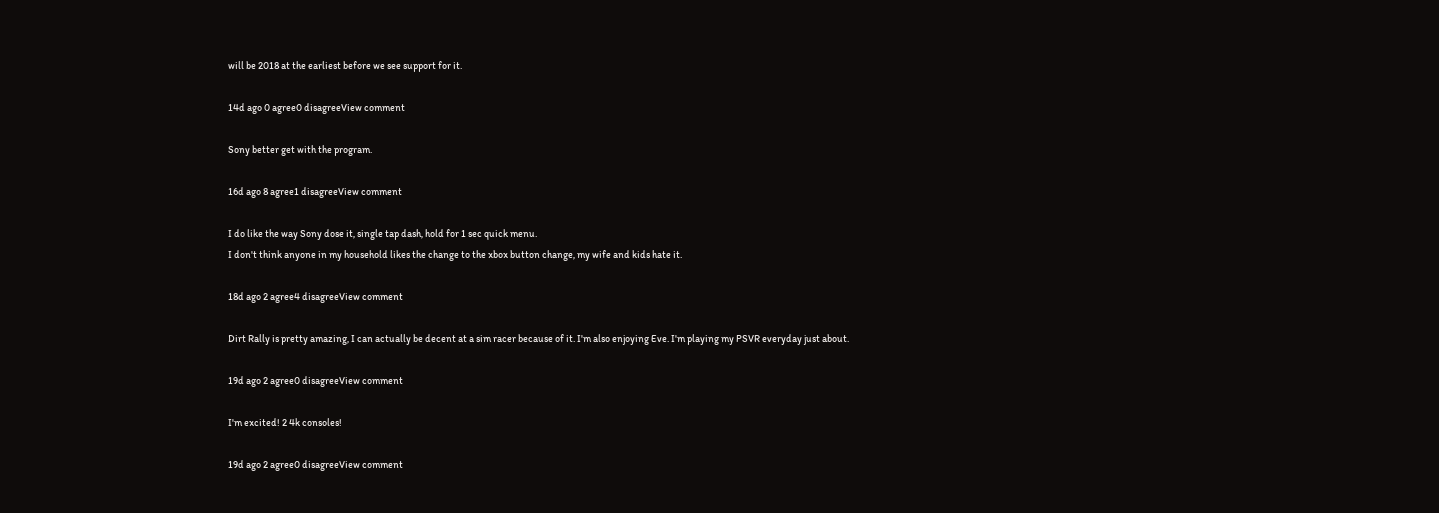will be 2018 at the earliest before we see support for it.

14d ago 0 agree0 disagreeView comment

Sony better get with the program.

16d ago 8 agree1 disagreeView comment

I do like the way Sony dose it, single tap dash, hold for 1 sec quick menu.
I don't think anyone in my household likes the change to the xbox button change, my wife and kids hate it.

18d ago 2 agree4 disagreeView comment

Dirt Rally is pretty amazing, I can actually be decent at a sim racer because of it. I'm also enjoying Eve. I'm playing my PSVR everyday just about.

19d ago 2 agree0 disagreeView comment

I'm excited! 2 4k consoles!

19d ago 2 agree0 disagreeView comment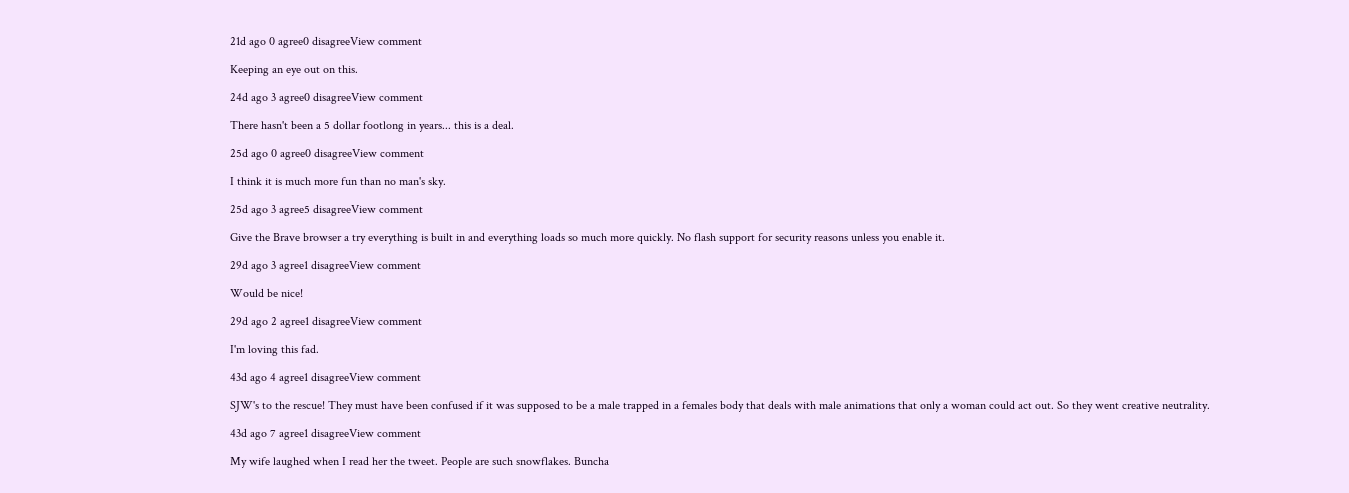21d ago 0 agree0 disagreeView comment

Keeping an eye out on this.

24d ago 3 agree0 disagreeView comment

There hasn't been a 5 dollar footlong in years... this is a deal.

25d ago 0 agree0 disagreeView comment

I think it is much more fun than no man's sky.

25d ago 3 agree5 disagreeView comment

Give the Brave browser a try everything is built in and everything loads so much more quickly. No flash support for security reasons unless you enable it.

29d ago 3 agree1 disagreeView comment

Would be nice!

29d ago 2 agree1 disagreeView comment

I'm loving this fad.

43d ago 4 agree1 disagreeView comment

SJW's to the rescue! They must have been confused if it was supposed to be a male trapped in a females body that deals with male animations that only a woman could act out. So they went creative neutrality.

43d ago 7 agree1 disagreeView comment

My wife laughed when I read her the tweet. People are such snowflakes. Buncha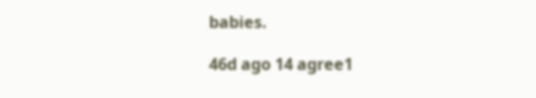babies.

46d ago 14 agree1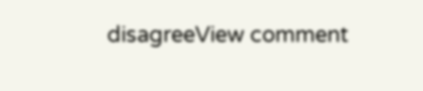disagreeView comment